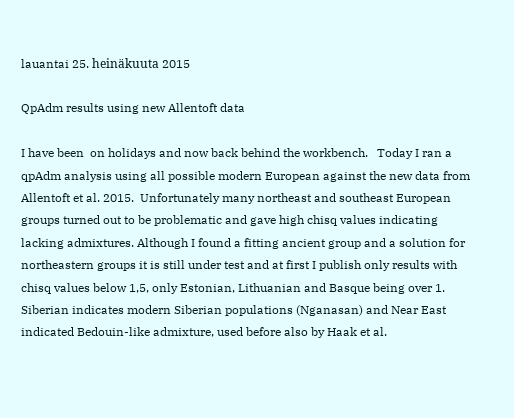lauantai 25. heinäkuuta 2015

QpAdm results using new Allentoft data

I have been  on holidays and now back behind the workbench.   Today I ran a qpAdm analysis using all possible modern European against the new data from Allentoft et al. 2015.  Unfortunately many northeast and southeast European groups turned out to be problematic and gave high chisq values indicating lacking admixtures. Although I found a fitting ancient group and a solution for northeastern groups it is still under test and at first I publish only results with chisq values below 1,5, only Estonian, Lithuanian and Basque being over 1.    Siberian indicates modern Siberian populations (Nganasan) and Near East indicated Bedouin-like admixture, used before also by Haak et al.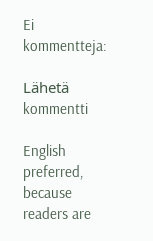Ei kommentteja:

Lähetä kommentti

English preferred, because readers are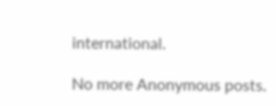international.

No more Anonymous posts.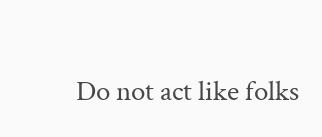Do not act like folks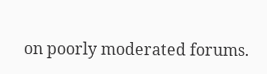on poorly moderated forums.